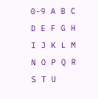0-9 A B C D E F G H I J K L M N O P Q R S T U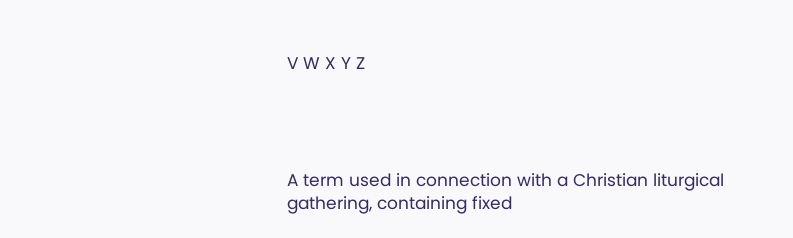V W X Y Z




A term used in connection with a Christian liturgical gathering, containing fixed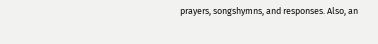prayers, songshymns, and responses. Also, an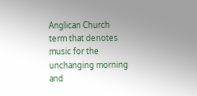Anglican Church term that denotes music for the unchanging morning and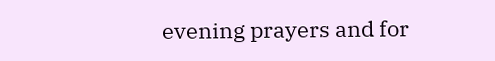evening prayers and for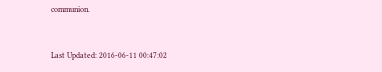communion.


Last Updated: 2016-06-11 00:47:02